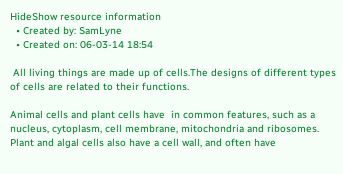HideShow resource information
  • Created by: SamLyne
  • Created on: 06-03-14 18:54

 All living things are made up of cells.The designs of different types of cells are related to their functions.

Animal cells and plant cells have  in common features, such as a nucleus, cytoplasm, cell membrane, mitochondria and ribosomes. Plant and algal cells also have a cell wall, and often have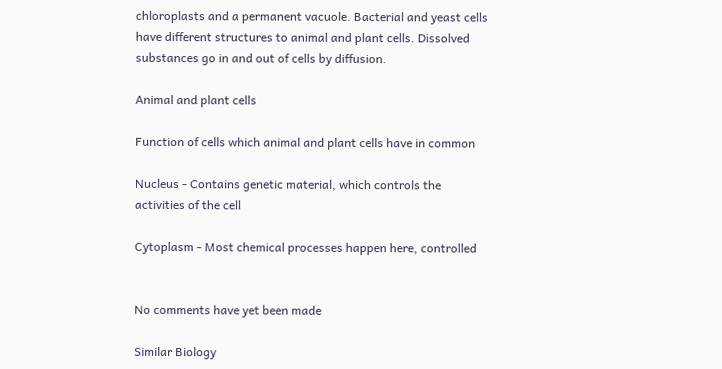chloroplasts and a permanent vacuole. Bacterial and yeast cells have different structures to animal and plant cells. Dissolved substances go in and out of cells by diffusion.

Animal and plant cells

Function of cells which animal and plant cells have in common

Nucleus - Contains genetic material, which controls the activities of the cell

Cytoplasm - Most chemical processes happen here, controlled


No comments have yet been made

Similar Biology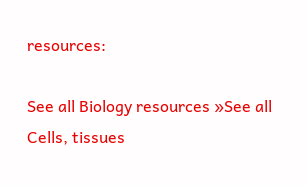resources:

See all Biology resources »See all Cells, tissues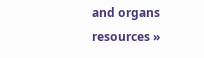and organs resources »